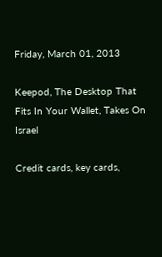Friday, March 01, 2013

Keepod, The Desktop That Fits In Your Wallet, Takes On Israel

Credit cards, key cards,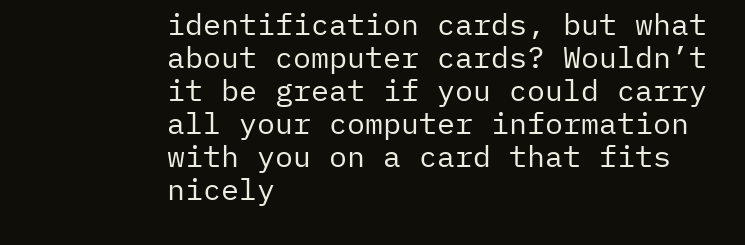identification cards, but what about computer cards? Wouldn’t it be great if you could carry all your computer information with you on a card that fits nicely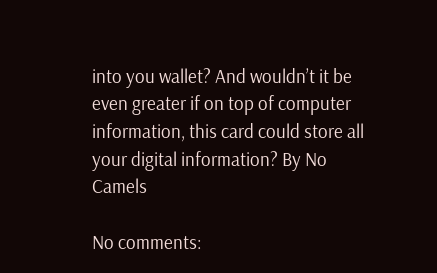into you wallet? And wouldn’t it be even greater if on top of computer information, this card could store all your digital information? By No Camels

No comments: